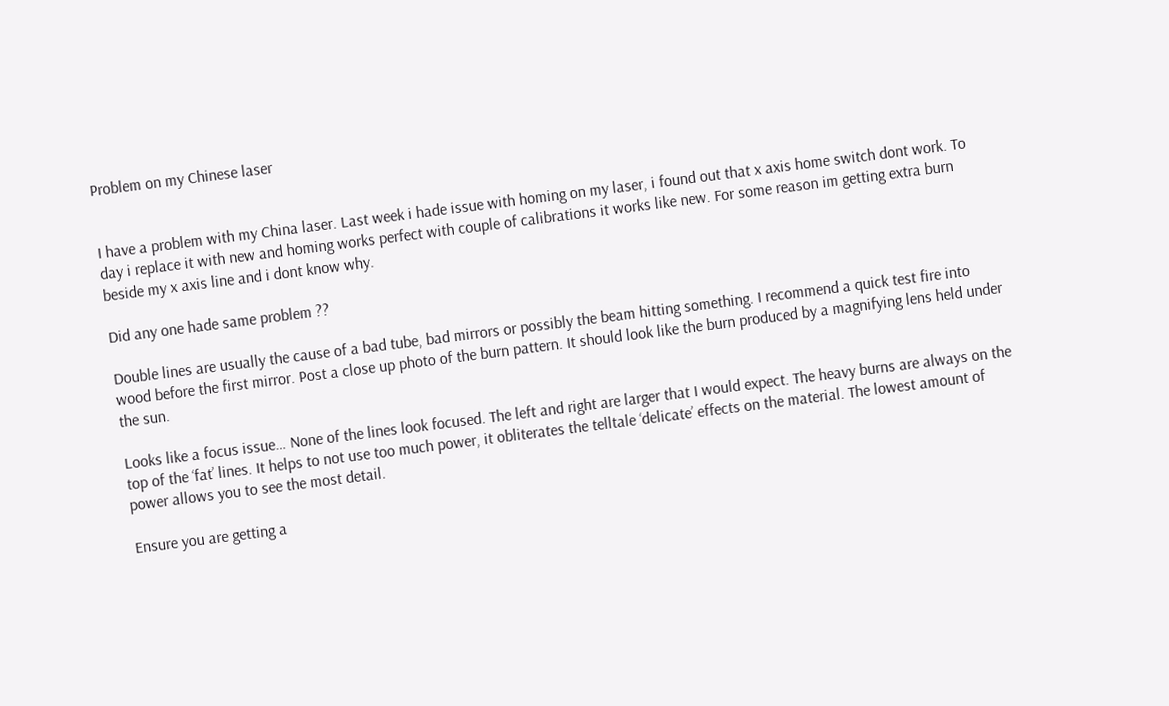Problem on my Chinese laser


I have a problem with my China laser. Last week i hade issue with homing on my laser, i found out that x axis home switch dont work. To day i replace it with new and homing works perfect with couple of calibrations it works like new. For some reason im getting extra burn beside my x axis line and i dont know why.

Did any one hade same problem ??

Double lines are usually the cause of a bad tube, bad mirrors or possibly the beam hitting something. I recommend a quick test fire into wood before the first mirror. Post a close up photo of the burn pattern. It should look like the burn produced by a magnifying lens held under the sun.

Looks like a focus issue… None of the lines look focused. The left and right are larger that I would expect. The heavy burns are always on the top of the ‘fat’ lines. It helps to not use too much power, it obliterates the telltale ‘delicate’ effects on the material. The lowest amount of power allows you to see the most detail.

Ensure you are getting a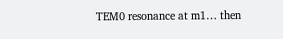TEM0 resonance at m1… then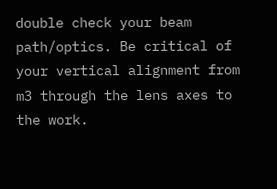double check your beam path/optics. Be critical of your vertical alignment from m3 through the lens axes to the work.